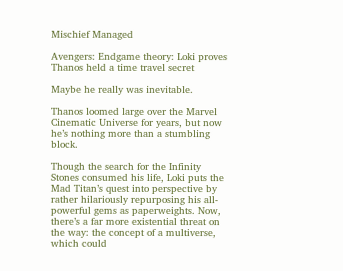Mischief Managed

Avengers: Endgame theory: Loki proves Thanos held a time travel secret

Maybe he really was inevitable.

Thanos loomed large over the Marvel Cinematic Universe for years, but now he’s nothing more than a stumbling block.

Though the search for the Infinity Stones consumed his life, Loki puts the Mad Titan’s quest into perspective by rather hilariously repurposing his all-powerful gems as paperweights. Now, there’s a far more existential threat on the way: the concept of a multiverse, which could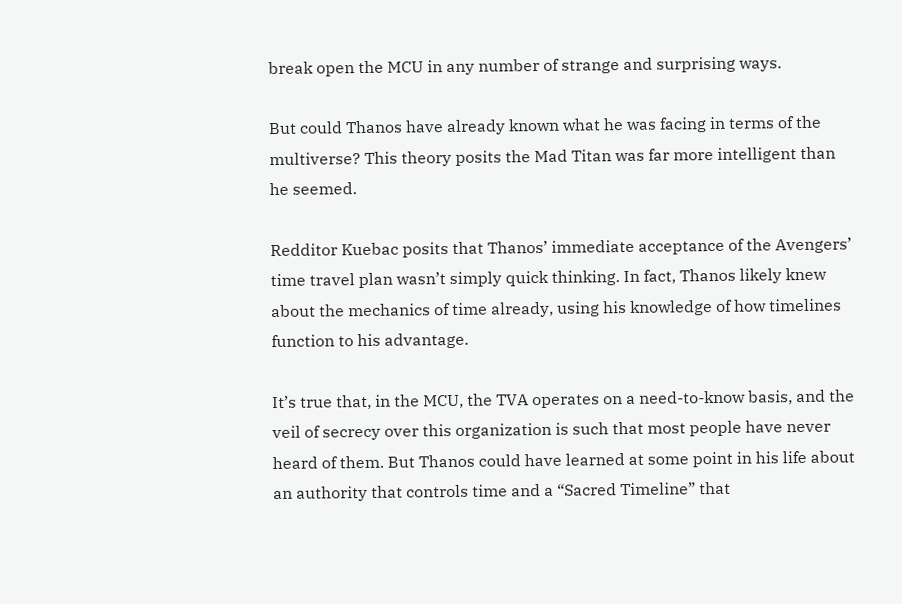break open the MCU in any number of strange and surprising ways.

But could Thanos have already known what he was facing in terms of the multiverse? This theory posits the Mad Titan was far more intelligent than he seemed.

Redditor Kuebac posits that Thanos’ immediate acceptance of the Avengers’ time travel plan wasn’t simply quick thinking. In fact, Thanos likely knew about the mechanics of time already, using his knowledge of how timelines function to his advantage.

It’s true that, in the MCU, the TVA operates on a need-to-know basis, and the veil of secrecy over this organization is such that most people have never heard of them. But Thanos could have learned at some point in his life about an authority that controls time and a “Sacred Timeline” that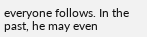everyone follows. In the past, he may even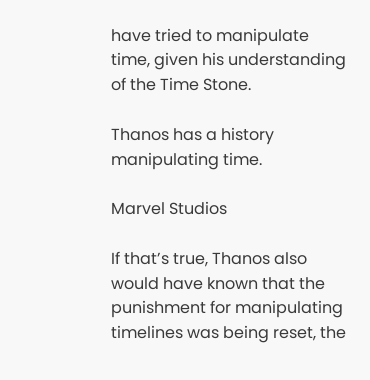have tried to manipulate time, given his understanding of the Time Stone.

Thanos has a history manipulating time.

Marvel Studios

If that’s true, Thanos also would have known that the punishment for manipulating timelines was being reset, the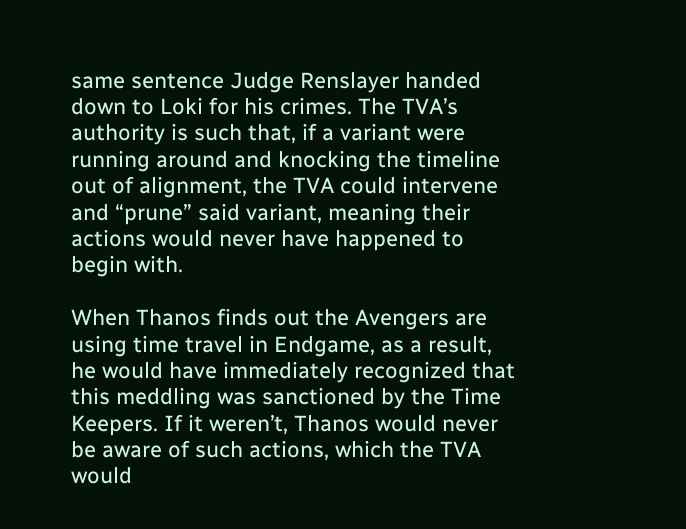same sentence Judge Renslayer handed down to Loki for his crimes. The TVA’s authority is such that, if a variant were running around and knocking the timeline out of alignment, the TVA could intervene and “prune” said variant, meaning their actions would never have happened to begin with.

When Thanos finds out the Avengers are using time travel in Endgame, as a result, he would have immediately recognized that this meddling was sanctioned by the Time Keepers. If it weren’t, Thanos would never be aware of such actions, which the TVA would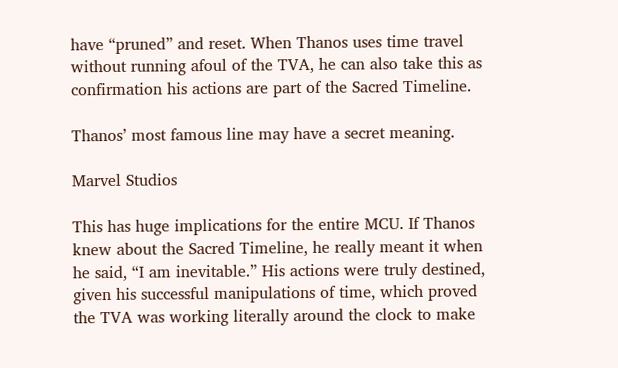have “pruned” and reset. When Thanos uses time travel without running afoul of the TVA, he can also take this as confirmation his actions are part of the Sacred Timeline.

Thanos’ most famous line may have a secret meaning.

Marvel Studios

This has huge implications for the entire MCU. If Thanos knew about the Sacred Timeline, he really meant it when he said, “I am inevitable.” His actions were truly destined, given his successful manipulations of time, which proved the TVA was working literally around the clock to make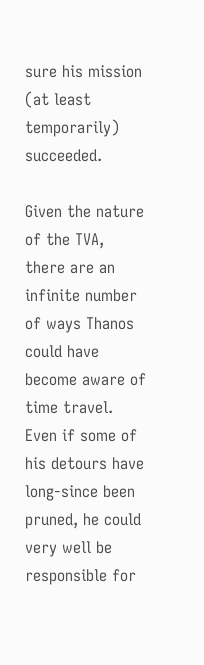sure his mission (at least temporarily) succeeded.

Given the nature of the TVA, there are an infinite number of ways Thanos could have become aware of time travel. Even if some of his detours have long-since been pruned, he could very well be responsible for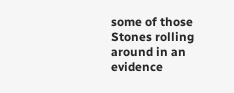some of those Stones rolling around in an evidence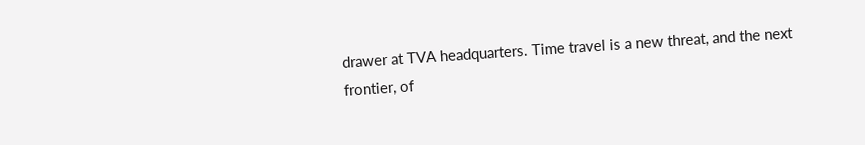drawer at TVA headquarters. Time travel is a new threat, and the next frontier, of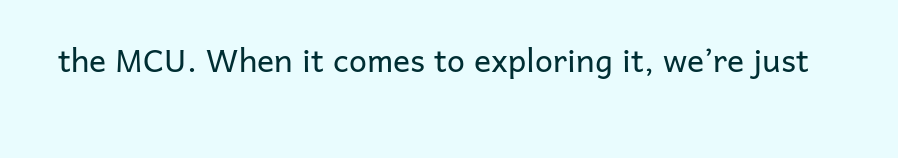the MCU. When it comes to exploring it, we’re just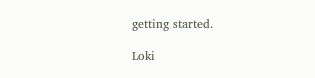getting started.

Loki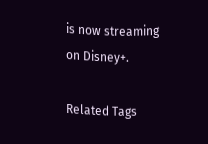is now streaming on Disney+.

Related Tags